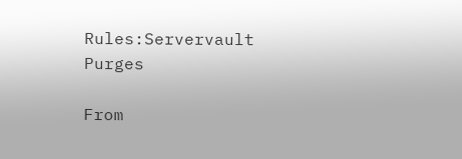Rules:Servervault Purges

From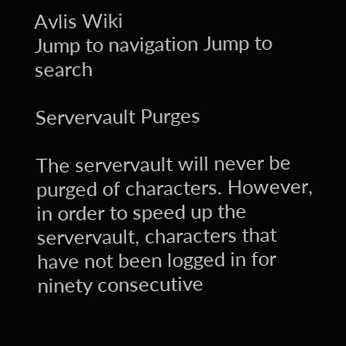Avlis Wiki
Jump to navigation Jump to search

Servervault Purges

The servervault will never be purged of characters. However, in order to speed up the servervault, characters that have not been logged in for ninety consecutive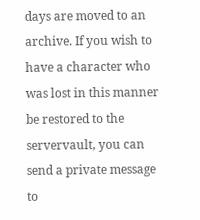days are moved to an archive. If you wish to have a character who was lost in this manner be restored to the servervault, you can send a private message to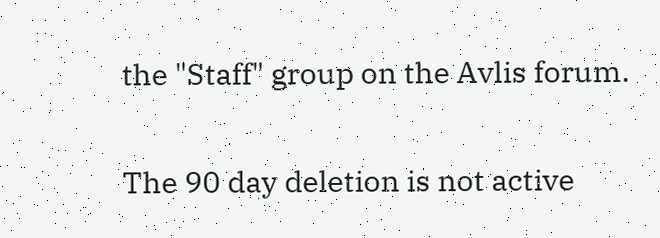the "Staff" group on the Avlis forum.

The 90 day deletion is not active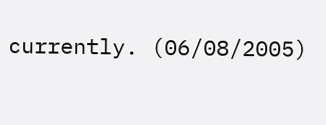currently. (06/08/2005)